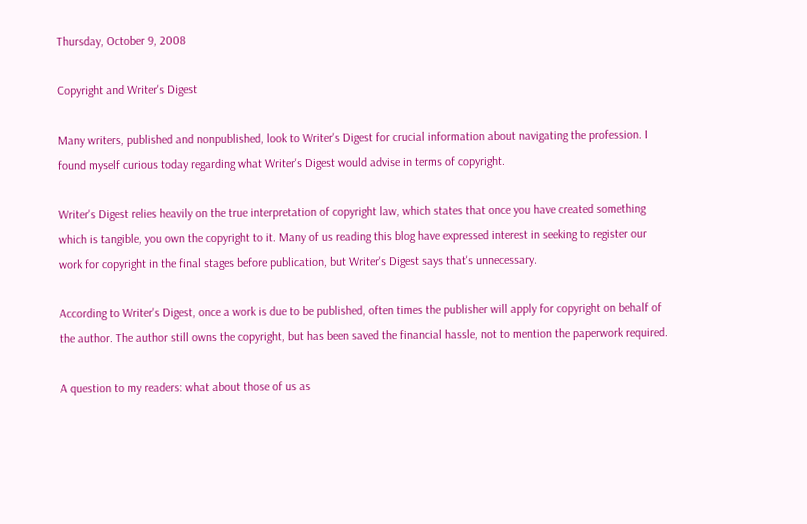Thursday, October 9, 2008

Copyright and Writer's Digest

Many writers, published and nonpublished, look to Writer's Digest for crucial information about navigating the profession. I found myself curious today regarding what Writer's Digest would advise in terms of copyright.

Writer's Digest relies heavily on the true interpretation of copyright law, which states that once you have created something which is tangible, you own the copyright to it. Many of us reading this blog have expressed interest in seeking to register our work for copyright in the final stages before publication, but Writer's Digest says that's unnecessary.

According to Writer's Digest, once a work is due to be published, often times the publisher will apply for copyright on behalf of the author. The author still owns the copyright, but has been saved the financial hassle, not to mention the paperwork required.

A question to my readers: what about those of us as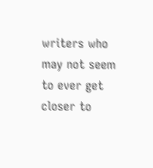writers who may not seem to ever get closer to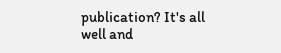publication? It's all well and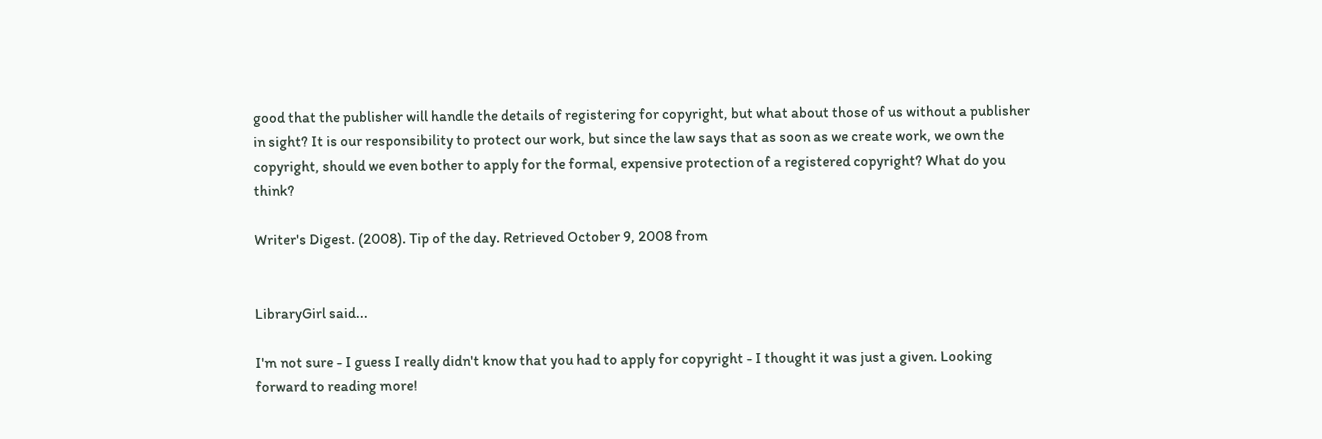good that the publisher will handle the details of registering for copyright, but what about those of us without a publisher in sight? It is our responsibility to protect our work, but since the law says that as soon as we create work, we own the copyright, should we even bother to apply for the formal, expensive protection of a registered copyright? What do you think?

Writer's Digest. (2008). Tip of the day. Retrieved October 9, 2008 from


LibraryGirl said...

I'm not sure - I guess I really didn't know that you had to apply for copyright - I thought it was just a given. Looking forward to reading more!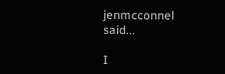jenmcconnel said...

I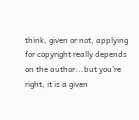think, given or not, applying for copyright really depends on the author...but you're right, it is a given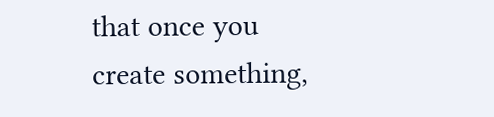that once you create something,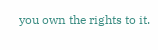you own the rights to it.